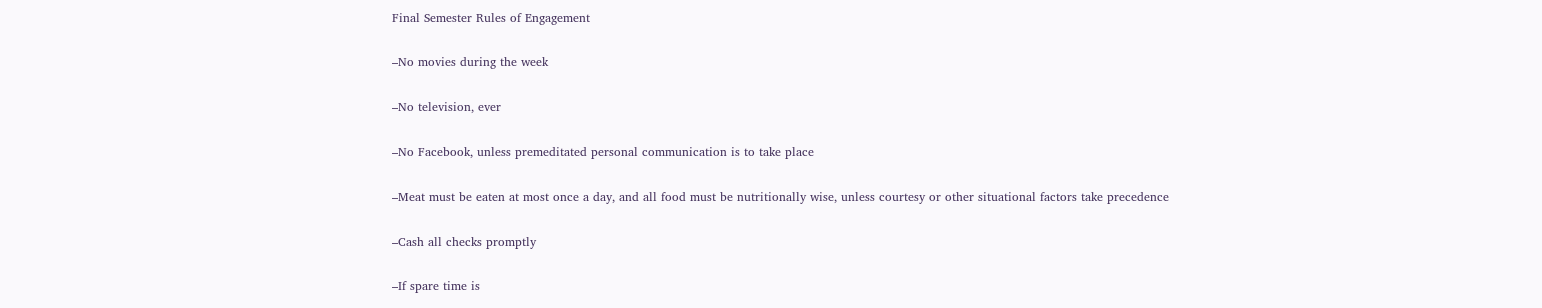Final Semester Rules of Engagement

–No movies during the week

–No television, ever

–No Facebook, unless premeditated personal communication is to take place

–Meat must be eaten at most once a day, and all food must be nutritionally wise, unless courtesy or other situational factors take precedence

–Cash all checks promptly

–If spare time is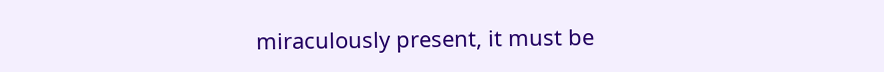miraculously present, it must be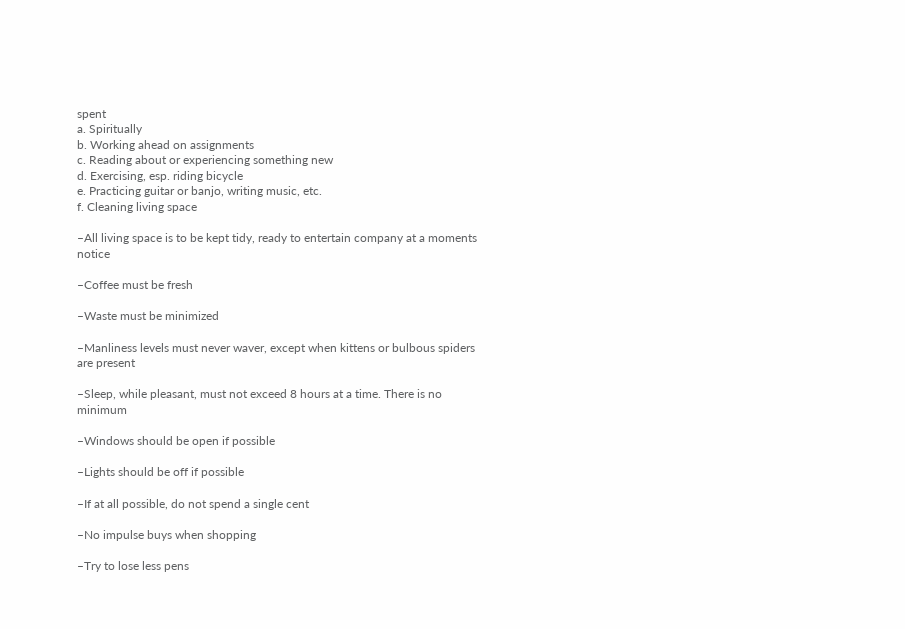spent
a. Spiritually
b. Working ahead on assignments
c. Reading about or experiencing something new
d. Exercising, esp. riding bicycle
e. Practicing guitar or banjo, writing music, etc.
f. Cleaning living space

–All living space is to be kept tidy, ready to entertain company at a moments notice

–Coffee must be fresh

–Waste must be minimized

–Manliness levels must never waver, except when kittens or bulbous spiders are present

–Sleep, while pleasant, must not exceed 8 hours at a time. There is no minimum

–Windows should be open if possible

–Lights should be off if possible

–If at all possible, do not spend a single cent

–No impulse buys when shopping

–Try to lose less pens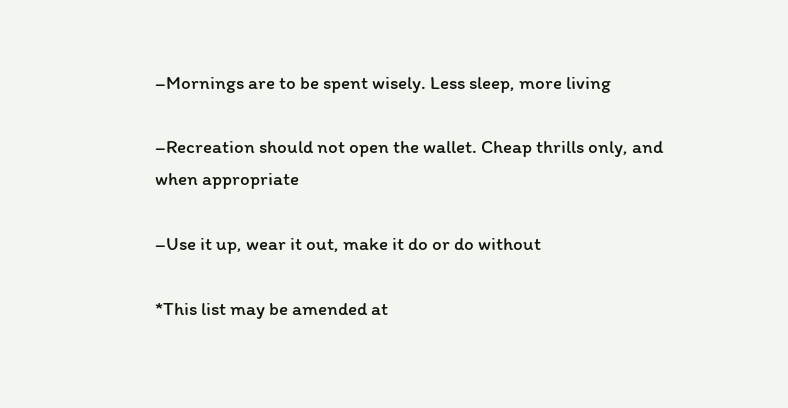–Mornings are to be spent wisely. Less sleep, more living

–Recreation should not open the wallet. Cheap thrills only, and when appropriate

–Use it up, wear it out, make it do or do without

*This list may be amended at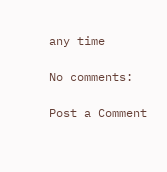any time

No comments:

Post a Comment